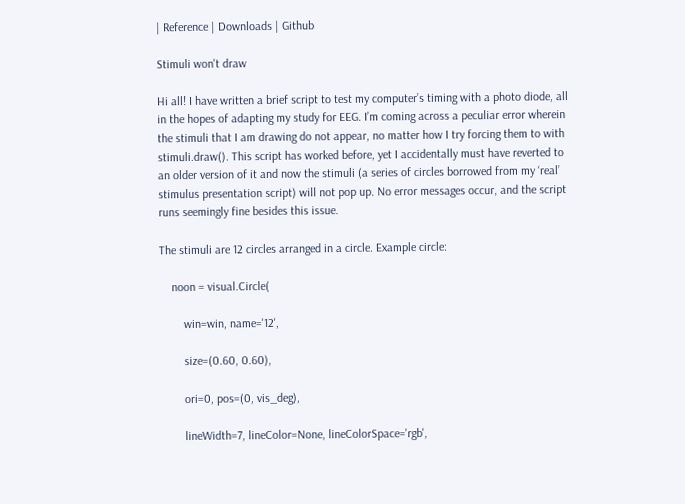| Reference | Downloads | Github

Stimuli won't draw

Hi all! I have written a brief script to test my computer’s timing with a photo diode, all in the hopes of adapting my study for EEG. I’m coming across a peculiar error wherein the stimuli that I am drawing do not appear, no matter how I try forcing them to with stimuli.draw(). This script has worked before, yet I accidentally must have reverted to an older version of it and now the stimuli (a series of circles borrowed from my ‘real’ stimulus presentation script) will not pop up. No error messages occur, and the script runs seemingly fine besides this issue.

The stimuli are 12 circles arranged in a circle. Example circle:

    noon = visual.Circle(

        win=win, name='12',

        size=(0.60, 0.60),

        ori=0, pos=(0, vis_deg),

        lineWidth=7, lineColor=None, lineColorSpace='rgb',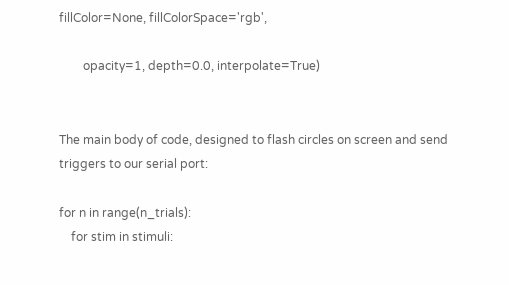fillColor=None, fillColorSpace='rgb',

        opacity=1, depth=0.0, interpolate=True)


The main body of code, designed to flash circles on screen and send triggers to our serial port:

for n in range(n_trials):
    for stim in stimuli: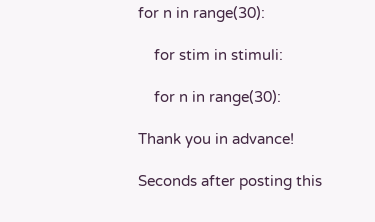for n in range(30):

    for stim in stimuli:

    for n in range(30):

Thank you in advance!

Seconds after posting this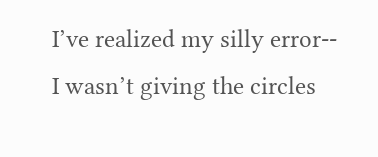I’ve realized my silly error-- I wasn’t giving the circles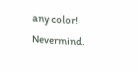any color! Nevermind.